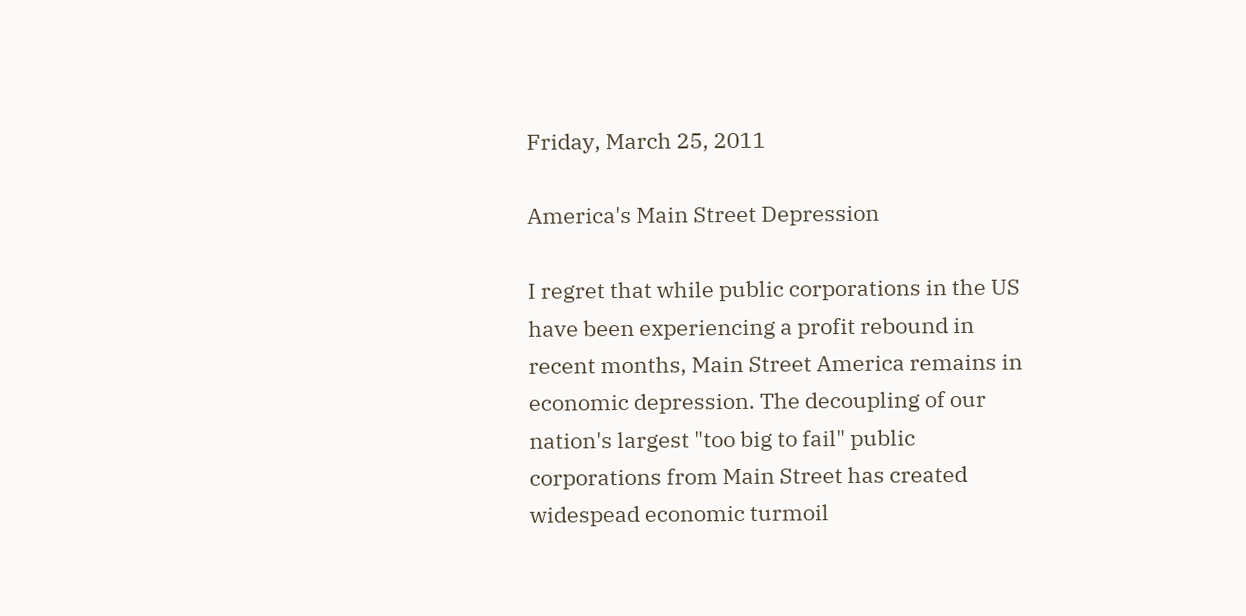Friday, March 25, 2011

America's Main Street Depression

I regret that while public corporations in the US have been experiencing a profit rebound in recent months, Main Street America remains in economic depression. The decoupling of our nation's largest "too big to fail" public corporations from Main Street has created widespead economic turmoil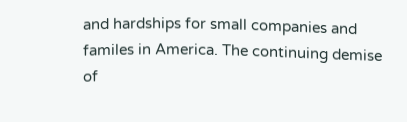and hardships for small companies and familes in America. The continuing demise of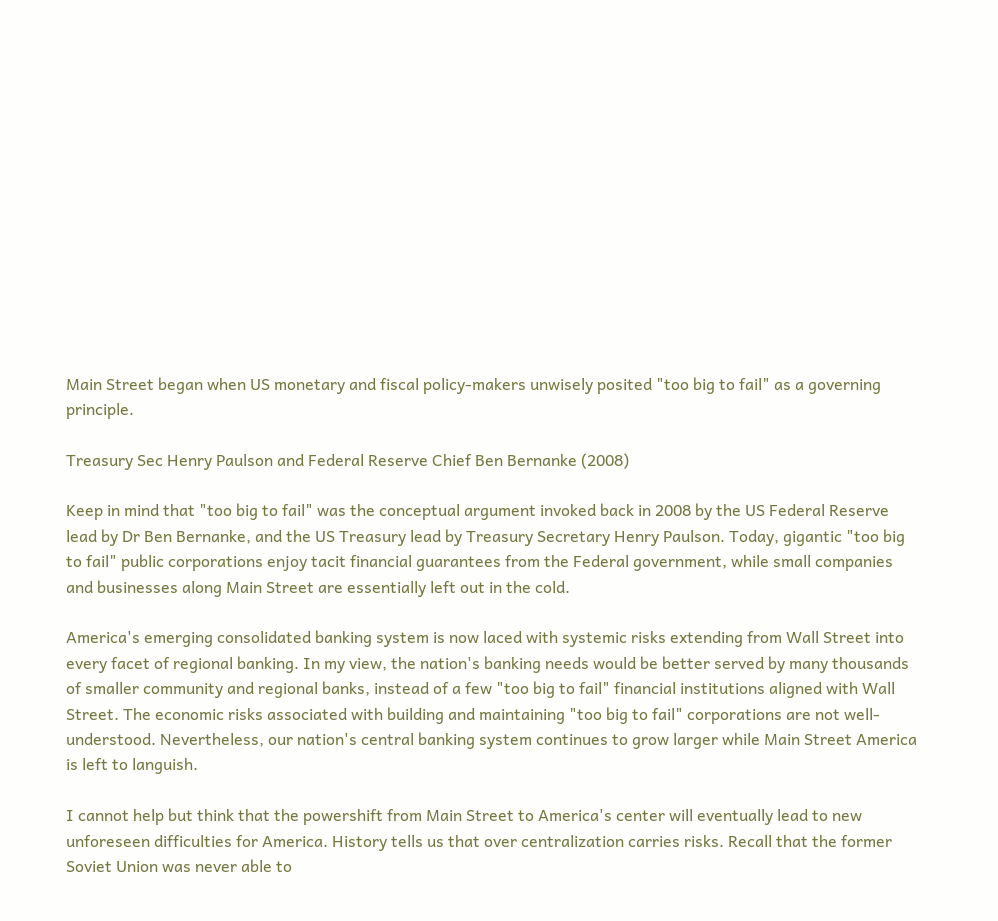Main Street began when US monetary and fiscal policy-makers unwisely posited "too big to fail" as a governing principle.

Treasury Sec Henry Paulson and Federal Reserve Chief Ben Bernanke (2008)

Keep in mind that "too big to fail" was the conceptual argument invoked back in 2008 by the US Federal Reserve lead by Dr Ben Bernanke, and the US Treasury lead by Treasury Secretary Henry Paulson. Today, gigantic "too big to fail" public corporations enjoy tacit financial guarantees from the Federal government, while small companies and businesses along Main Street are essentially left out in the cold.

America's emerging consolidated banking system is now laced with systemic risks extending from Wall Street into every facet of regional banking. In my view, the nation's banking needs would be better served by many thousands of smaller community and regional banks, instead of a few "too big to fail" financial institutions aligned with Wall Street. The economic risks associated with building and maintaining "too big to fail" corporations are not well-understood. Nevertheless, our nation's central banking system continues to grow larger while Main Street America is left to languish.

I cannot help but think that the powershift from Main Street to America's center will eventually lead to new unforeseen difficulties for America. History tells us that over centralization carries risks. Recall that the former Soviet Union was never able to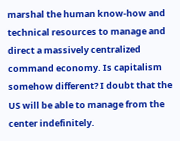marshal the human know-how and technical resources to manage and direct a massively centralized command economy. Is capitalism somehow different? I doubt that the US will be able to manage from the center indefinitely.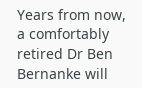Years from now, a comfortably retired Dr Ben Bernanke will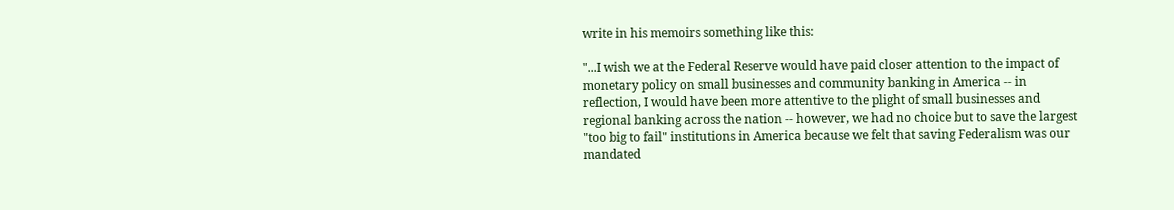write in his memoirs something like this:

"...I wish we at the Federal Reserve would have paid closer attention to the impact of monetary policy on small businesses and community banking in America -- in reflection, I would have been more attentive to the plight of small businesses and regional banking across the nation -- however, we had no choice but to save the largest "too big to fail" institutions in America because we felt that saving Federalism was our mandated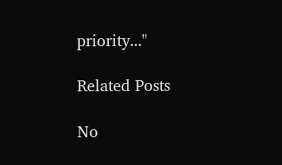priority..."

Related Posts

No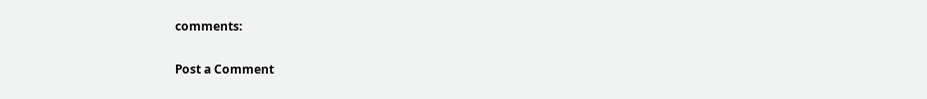comments:

Post a Comment